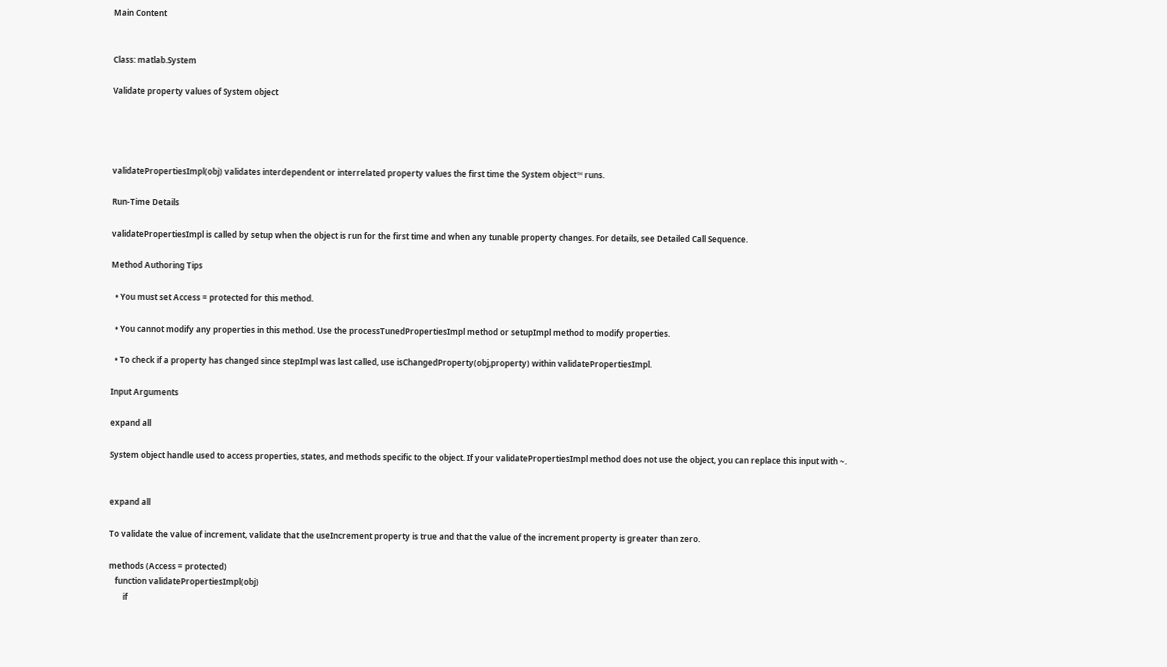Main Content


Class: matlab.System

Validate property values of System object




validatePropertiesImpl(obj) validates interdependent or interrelated property values the first time the System object™ runs.

Run-Time Details

validatePropertiesImpl is called by setup when the object is run for the first time and when any tunable property changes. For details, see Detailed Call Sequence.

Method Authoring Tips

  • You must set Access = protected for this method.

  • You cannot modify any properties in this method. Use the processTunedPropertiesImpl method or setupImpl method to modify properties.

  • To check if a property has changed since stepImpl was last called, use isChangedProperty(obj,property) within validatePropertiesImpl.

Input Arguments

expand all

System object handle used to access properties, states, and methods specific to the object. If your validatePropertiesImpl method does not use the object, you can replace this input with ~.


expand all

To validate the value of increment, validate that the useIncrement property is true and that the value of the increment property is greater than zero.

methods (Access = protected)
   function validatePropertiesImpl(obj)
       if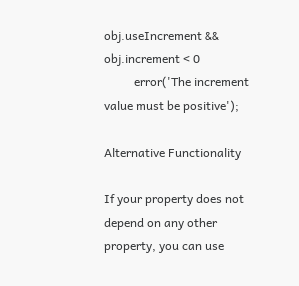obj.useIncrement && obj.increment < 0
          error('The increment value must be positive');

Alternative Functionality

If your property does not depend on any other property, you can use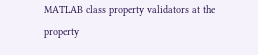MATLAB class property validators at the property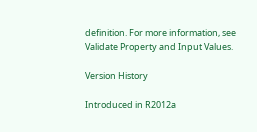definition. For more information, see Validate Property and Input Values.

Version History

Introduced in R2012a